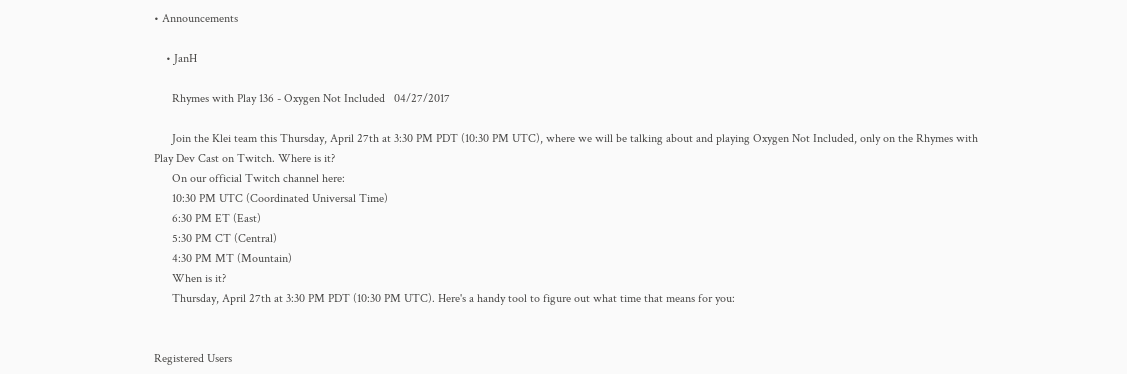• Announcements

    • JanH

      Rhymes with Play 136 - Oxygen Not Included   04/27/2017

      Join the Klei team this Thursday, April 27th at 3:30 PM PDT (10:30 PM UTC), where we will be talking about and playing Oxygen Not Included, only on the Rhymes with Play Dev Cast on Twitch. Where is it?
      On our official Twitch channel here:
      10:30 PM UTC (Coordinated Universal Time)
      6:30 PM ET (East)
      5:30 PM CT (Central)
      4:30 PM MT (Mountain)
      When is it?
      Thursday, April 27th at 3:30 PM PDT (10:30 PM UTC). Here's a handy tool to figure out what time that means for you:


Registered Users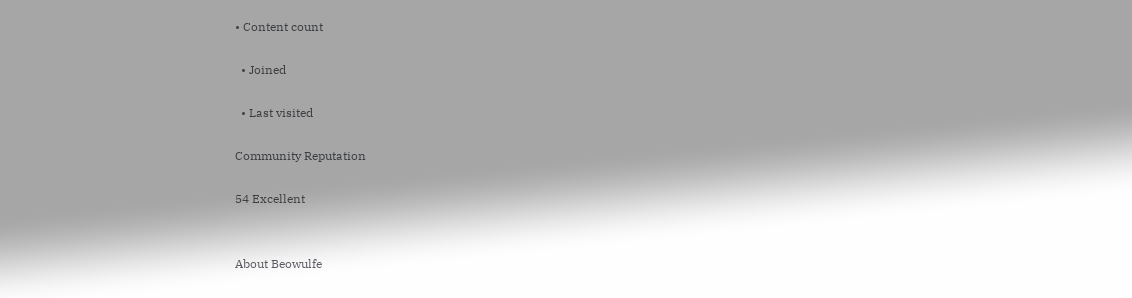• Content count

  • Joined

  • Last visited

Community Reputation

54 Excellent


About Beowulfe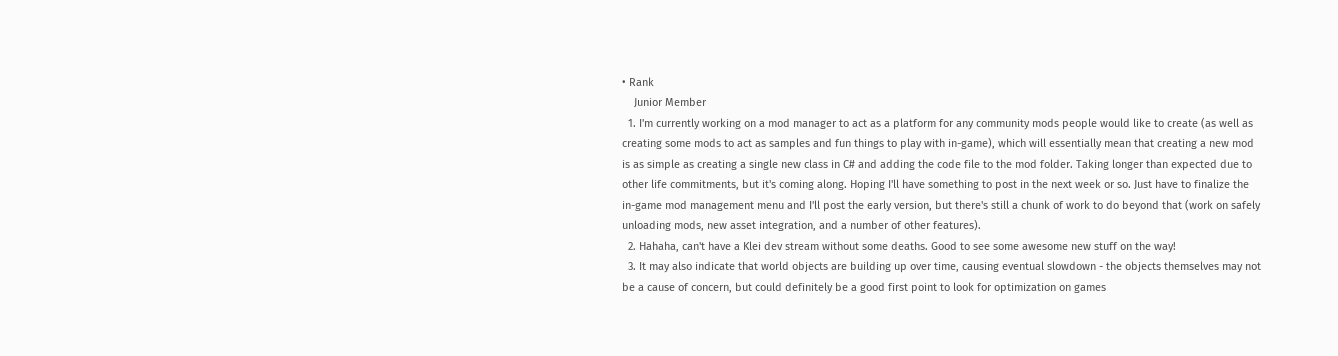• Rank
    Junior Member
  1. I'm currently working on a mod manager to act as a platform for any community mods people would like to create (as well as creating some mods to act as samples and fun things to play with in-game), which will essentially mean that creating a new mod is as simple as creating a single new class in C# and adding the code file to the mod folder. Taking longer than expected due to other life commitments, but it's coming along. Hoping I'll have something to post in the next week or so. Just have to finalize the in-game mod management menu and I'll post the early version, but there's still a chunk of work to do beyond that (work on safely unloading mods, new asset integration, and a number of other features).
  2. Hahaha, can't have a Klei dev stream without some deaths. Good to see some awesome new stuff on the way!
  3. It may also indicate that world objects are building up over time, causing eventual slowdown - the objects themselves may not be a cause of concern, but could definitely be a good first point to look for optimization on games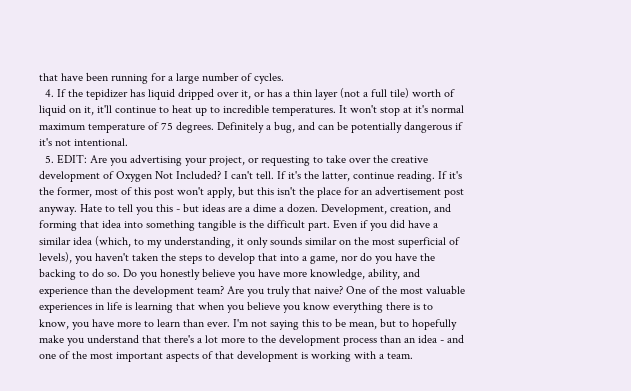that have been running for a large number of cycles.
  4. If the tepidizer has liquid dripped over it, or has a thin layer (not a full tile) worth of liquid on it, it'll continue to heat up to incredible temperatures. It won't stop at it's normal maximum temperature of 75 degrees. Definitely a bug, and can be potentially dangerous if it's not intentional.
  5. EDIT: Are you advertising your project, or requesting to take over the creative development of Oxygen Not Included? I can't tell. If it's the latter, continue reading. If it's the former, most of this post won't apply, but this isn't the place for an advertisement post anyway. Hate to tell you this - but ideas are a dime a dozen. Development, creation, and forming that idea into something tangible is the difficult part. Even if you did have a similar idea (which, to my understanding, it only sounds similar on the most superficial of levels), you haven't taken the steps to develop that into a game, nor do you have the backing to do so. Do you honestly believe you have more knowledge, ability, and experience than the development team? Are you truly that naive? One of the most valuable experiences in life is learning that when you believe you know everything there is to know, you have more to learn than ever. I'm not saying this to be mean, but to hopefully make you understand that there's a lot more to the development process than an idea - and one of the most important aspects of that development is working with a team.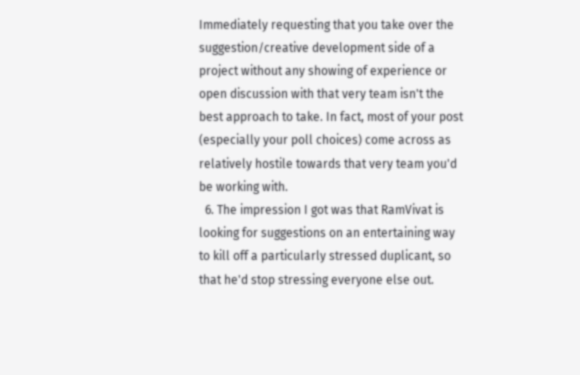Immediately requesting that you take over the suggestion/creative development side of a project without any showing of experience or open discussion with that very team isn't the best approach to take. In fact, most of your post (especially your poll choices) come across as relatively hostile towards that very team you'd be working with.
  6. The impression I got was that RamVivat is looking for suggestions on an entertaining way to kill off a particularly stressed duplicant, so that he'd stop stressing everyone else out.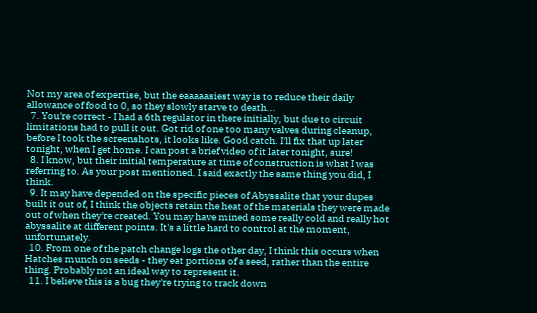Not my area of expertise, but the eaaaaasiest way is to reduce their daily allowance of food to 0, so they slowly starve to death...
  7. You're correct - I had a 6th regulator in there initially, but due to circuit limitations had to pull it out. Got rid of one too many valves during cleanup, before I took the screenshots, it looks like. Good catch. I'll fix that up later tonight, when I get home. I can post a brief video of it later tonight, sure!
  8. I know, but their initial temperature at time of construction is what I was referring to. As your post mentioned. I said exactly the same thing you did, I think.
  9. It may have depended on the specific pieces of Abyssalite that your dupes built it out of, I think the objects retain the heat of the materials they were made out of when they're created. You may have mined some really cold and really hot abyssalite at different points. It's a little hard to control at the moment, unfortunately.
  10. From one of the patch change logs the other day, I think this occurs when Hatches munch on seeds - they eat portions of a seed, rather than the entire thing. Probably not an ideal way to represent it.
  11. I believe this is a bug they're trying to track down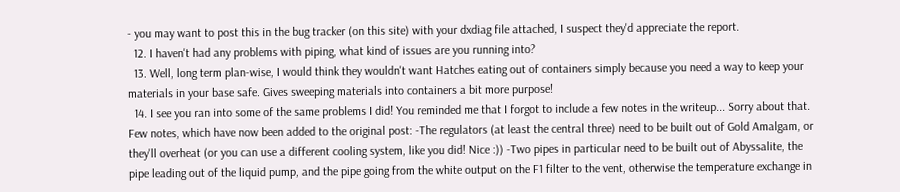- you may want to post this in the bug tracker (on this site) with your dxdiag file attached, I suspect they'd appreciate the report.
  12. I haven't had any problems with piping, what kind of issues are you running into?
  13. Well, long term plan-wise, I would think they wouldn't want Hatches eating out of containers simply because you need a way to keep your materials in your base safe. Gives sweeping materials into containers a bit more purpose!
  14. I see you ran into some of the same problems I did! You reminded me that I forgot to include a few notes in the writeup... Sorry about that. Few notes, which have now been added to the original post: -The regulators (at least the central three) need to be built out of Gold Amalgam, or they'll overheat (or you can use a different cooling system, like you did! Nice :)) -Two pipes in particular need to be built out of Abyssalite, the pipe leading out of the liquid pump, and the pipe going from the white output on the F1 filter to the vent, otherwise the temperature exchange in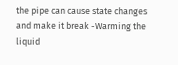the pipe can cause state changes and make it break -Warming the liquid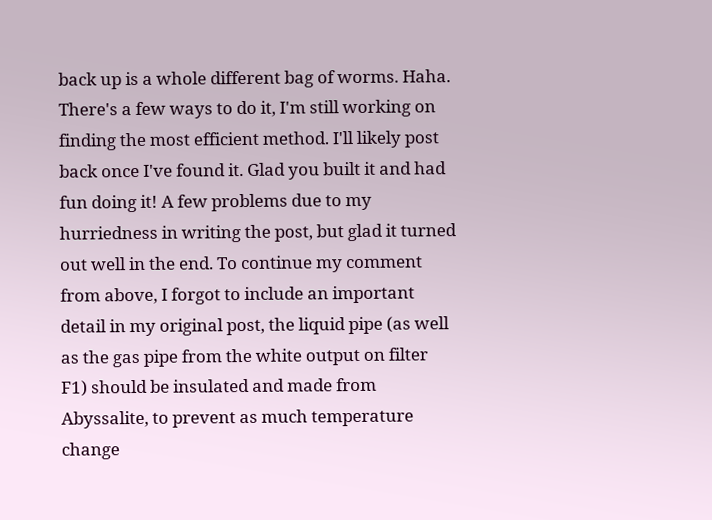back up is a whole different bag of worms. Haha. There's a few ways to do it, I'm still working on finding the most efficient method. I'll likely post back once I've found it. Glad you built it and had fun doing it! A few problems due to my hurriedness in writing the post, but glad it turned out well in the end. To continue my comment from above, I forgot to include an important detail in my original post, the liquid pipe (as well as the gas pipe from the white output on filter F1) should be insulated and made from Abyssalite, to prevent as much temperature change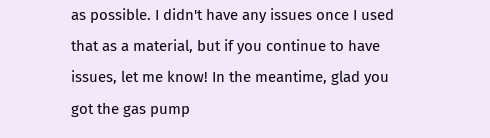as possible. I didn't have any issues once I used that as a material, but if you continue to have issues, let me know! In the meantime, glad you got the gas pump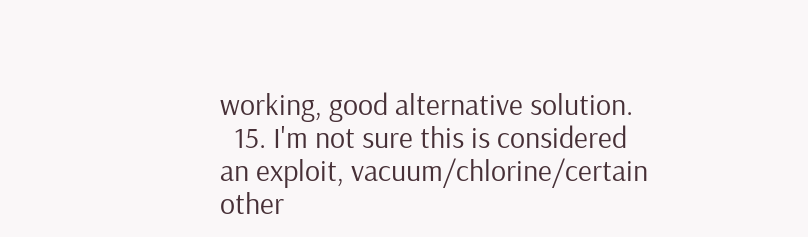working, good alternative solution.
  15. I'm not sure this is considered an exploit, vacuum/chlorine/certain other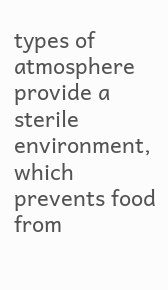types of atmosphere provide a sterile environment, which prevents food from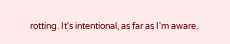rotting. It's intentional, as far as I'm aware.